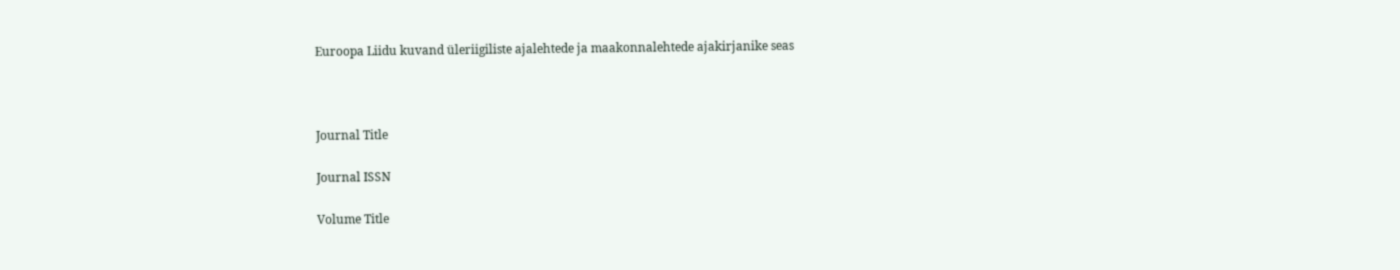Euroopa Liidu kuvand üleriigiliste ajalehtede ja maakonnalehtede ajakirjanike seas



Journal Title

Journal ISSN

Volume Title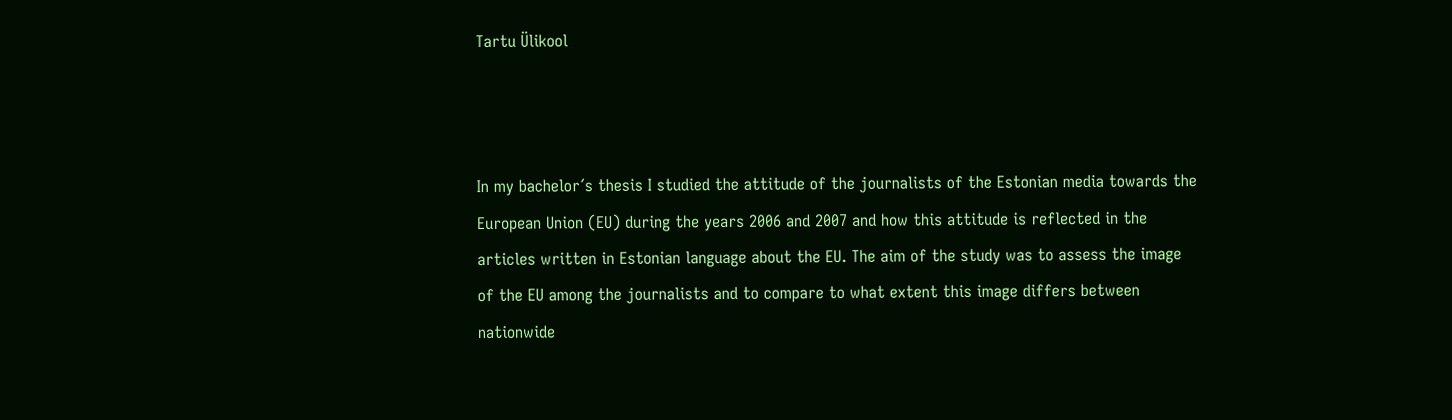Tartu Ülikool



In my bachelor´s thesis I studied the attitude of the journalists of the Estonian media towards the European Union (EU) during the years 2006 and 2007 and how this attitude is reflected in the articles written in Estonian language about the EU. The aim of the study was to assess the image of the EU among the journalists and to compare to what extent this image differs between nationwide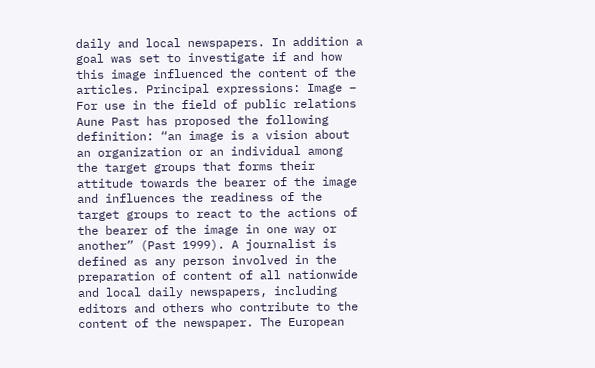daily and local newspapers. In addition a goal was set to investigate if and how this image influenced the content of the articles. Principal expressions: Image – For use in the field of public relations Aune Past has proposed the following definition: “an image is a vision about an organization or an individual among the target groups that forms their attitude towards the bearer of the image and influences the readiness of the target groups to react to the actions of the bearer of the image in one way or another” (Past 1999). A journalist is defined as any person involved in the preparation of content of all nationwide and local daily newspapers, including editors and others who contribute to the content of the newspaper. The European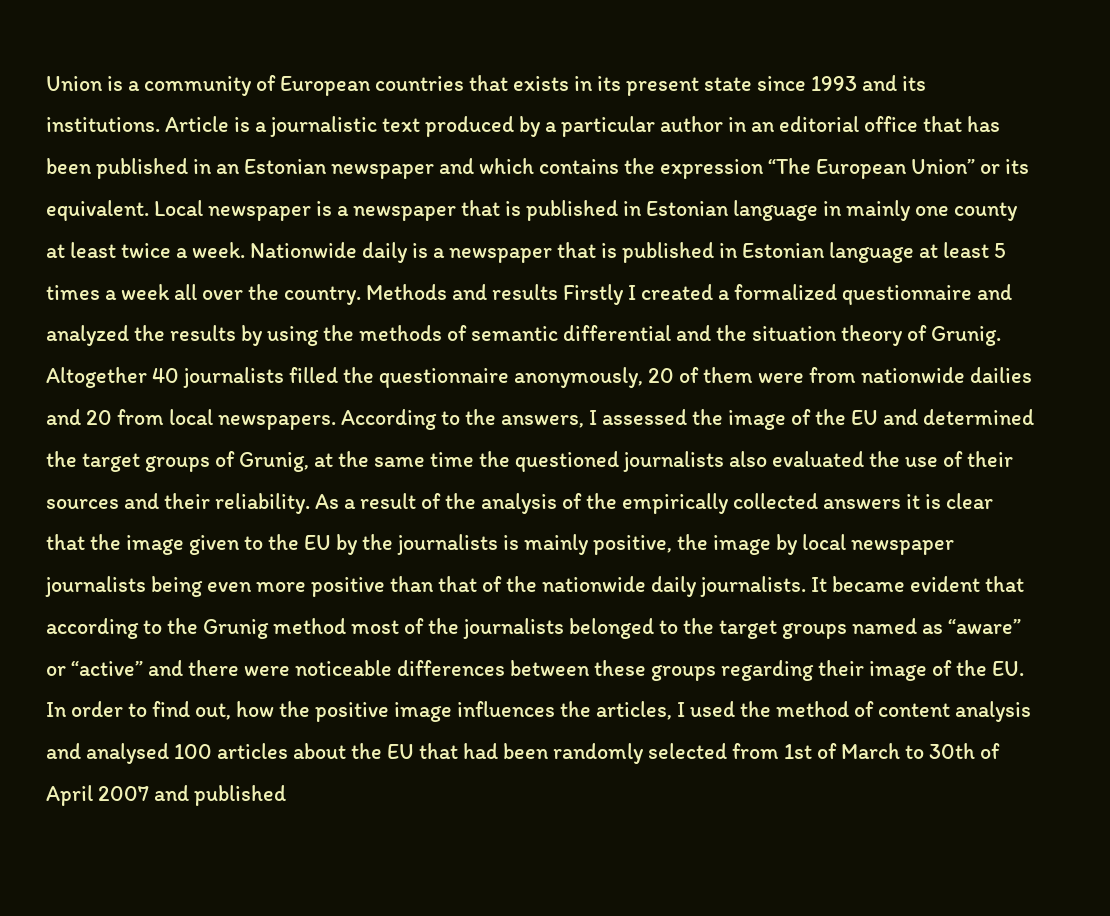Union is a community of European countries that exists in its present state since 1993 and its institutions. Article is a journalistic text produced by a particular author in an editorial office that has been published in an Estonian newspaper and which contains the expression “The European Union” or its equivalent. Local newspaper is a newspaper that is published in Estonian language in mainly one county at least twice a week. Nationwide daily is a newspaper that is published in Estonian language at least 5 times a week all over the country. Methods and results Firstly I created a formalized questionnaire and analyzed the results by using the methods of semantic differential and the situation theory of Grunig. Altogether 40 journalists filled the questionnaire anonymously, 20 of them were from nationwide dailies and 20 from local newspapers. According to the answers, I assessed the image of the EU and determined the target groups of Grunig, at the same time the questioned journalists also evaluated the use of their sources and their reliability. As a result of the analysis of the empirically collected answers it is clear that the image given to the EU by the journalists is mainly positive, the image by local newspaper journalists being even more positive than that of the nationwide daily journalists. It became evident that according to the Grunig method most of the journalists belonged to the target groups named as “aware” or “active” and there were noticeable differences between these groups regarding their image of the EU. In order to find out, how the positive image influences the articles, I used the method of content analysis and analysed 100 articles about the EU that had been randomly selected from 1st of March to 30th of April 2007 and published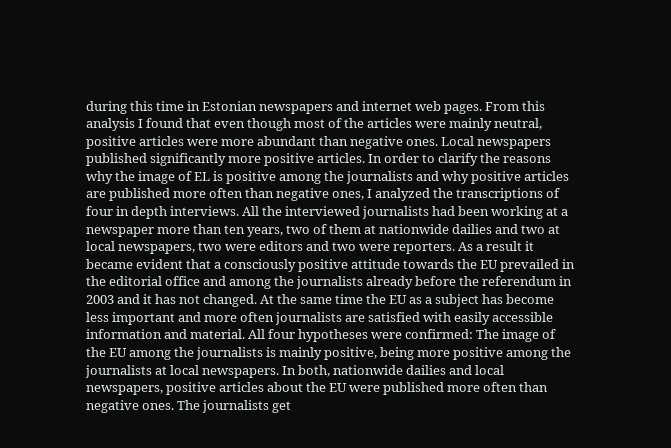during this time in Estonian newspapers and internet web pages. From this analysis I found that even though most of the articles were mainly neutral, positive articles were more abundant than negative ones. Local newspapers published significantly more positive articles. In order to clarify the reasons why the image of EL is positive among the journalists and why positive articles are published more often than negative ones, I analyzed the transcriptions of four in depth interviews. All the interviewed journalists had been working at a newspaper more than ten years, two of them at nationwide dailies and two at local newspapers, two were editors and two were reporters. As a result it became evident that a consciously positive attitude towards the EU prevailed in the editorial office and among the journalists already before the referendum in 2003 and it has not changed. At the same time the EU as a subject has become less important and more often journalists are satisfied with easily accessible information and material. All four hypotheses were confirmed: The image of the EU among the journalists is mainly positive, being more positive among the journalists at local newspapers. In both, nationwide dailies and local newspapers, positive articles about the EU were published more often than negative ones. The journalists get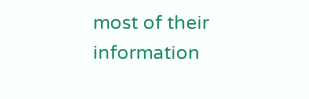most of their information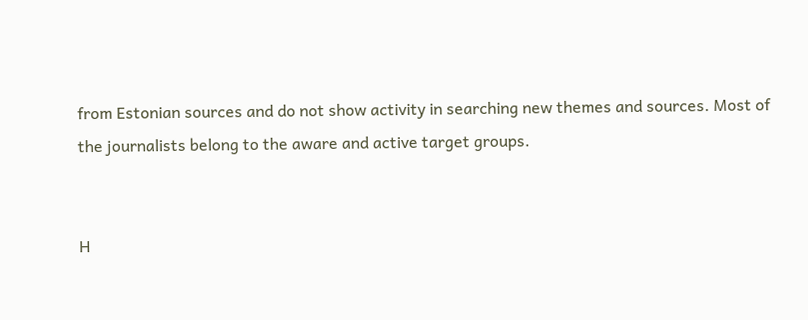from Estonian sources and do not show activity in searching new themes and sources. Most of the journalists belong to the aware and active target groups.


H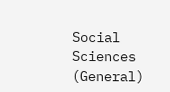Social Sciences (General)